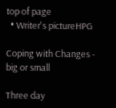top of page
  • Writer's pictureHPG

Coping with Changes - big or small

Three day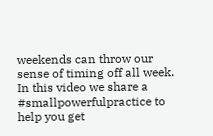weekends can throw our sense of timing off all week. In this video we share a #smallpowerfulpractice to help you get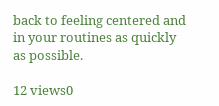back to feeling centered and in your routines as quickly as possible.

12 views0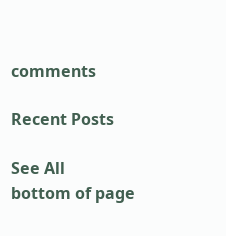comments

Recent Posts

See All
bottom of page